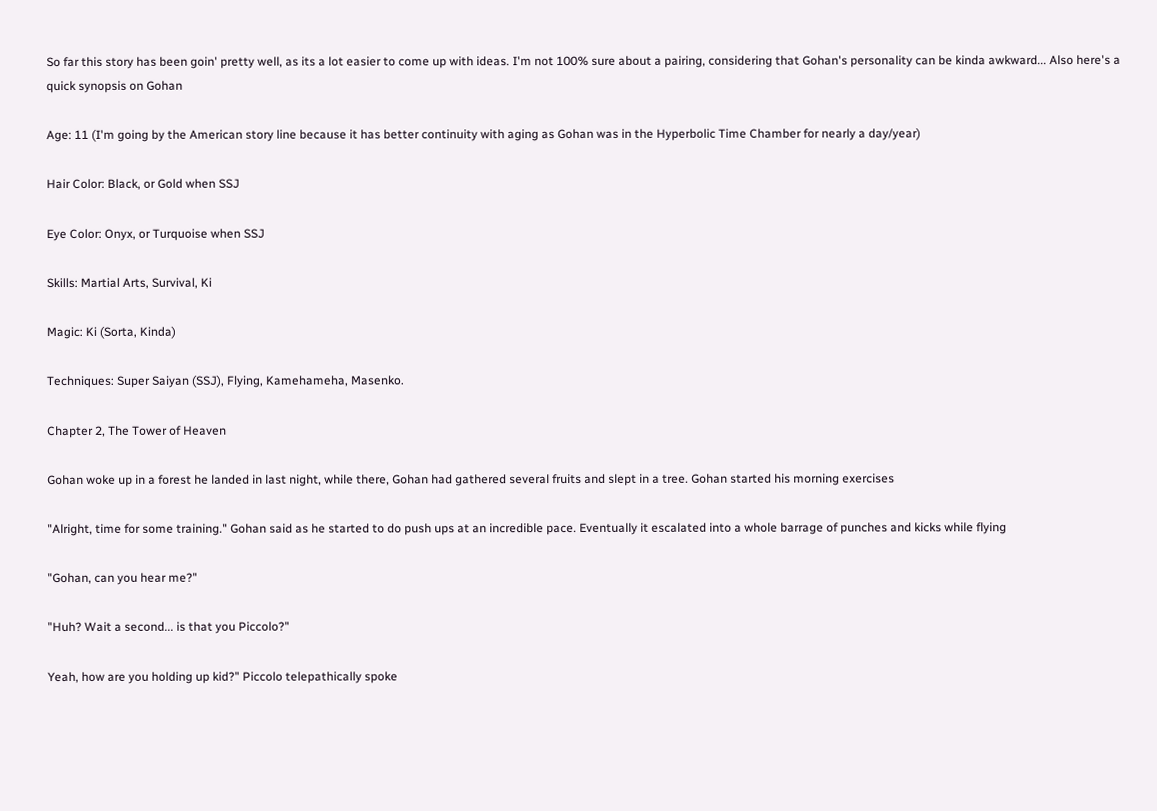So far this story has been goin' pretty well, as its a lot easier to come up with ideas. I'm not 100% sure about a pairing, considering that Gohan's personality can be kinda awkward... Also here's a quick synopsis on Gohan

Age: 11 (I'm going by the American story line because it has better continuity with aging as Gohan was in the Hyperbolic Time Chamber for nearly a day/year)

Hair Color: Black, or Gold when SSJ

Eye Color: Onyx, or Turquoise when SSJ

Skills: Martial Arts, Survival, Ki

Magic: Ki (Sorta, Kinda)

Techniques: Super Saiyan (SSJ), Flying, Kamehameha, Masenko.

Chapter 2, The Tower of Heaven

Gohan woke up in a forest he landed in last night, while there, Gohan had gathered several fruits and slept in a tree. Gohan started his morning exercises

"Alright, time for some training." Gohan said as he started to do push ups at an incredible pace. Eventually it escalated into a whole barrage of punches and kicks while flying

"Gohan, can you hear me?"

"Huh? Wait a second... is that you Piccolo?"

Yeah, how are you holding up kid?" Piccolo telepathically spoke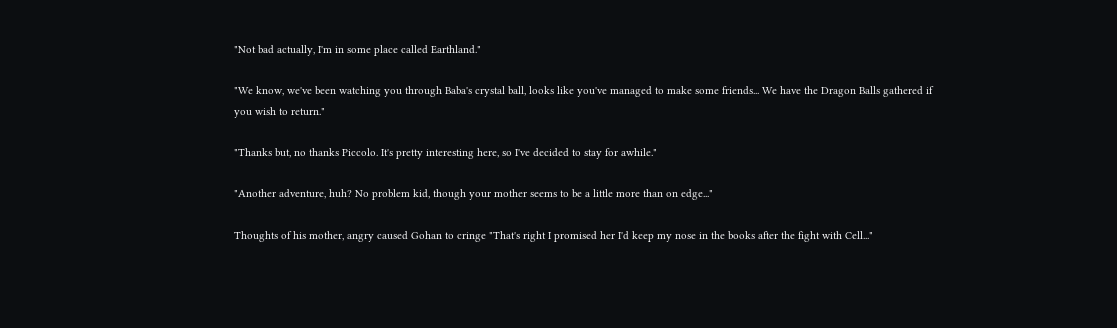"Not bad actually, I'm in some place called Earthland."

"We know, we've been watching you through Baba's crystal ball, looks like you've managed to make some friends... We have the Dragon Balls gathered if you wish to return."

"Thanks but, no thanks Piccolo. It's pretty interesting here, so I've decided to stay for awhile."

"Another adventure, huh? No problem kid, though your mother seems to be a little more than on edge..."

Thoughts of his mother, angry caused Gohan to cringe "That's right I promised her I'd keep my nose in the books after the fight with Cell..."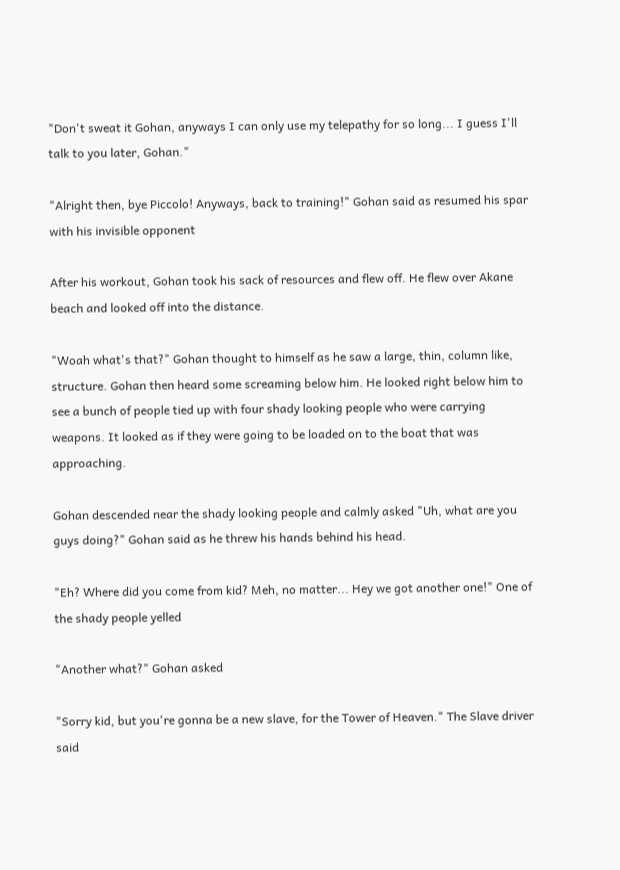"Don't sweat it Gohan, anyways I can only use my telepathy for so long... I guess I'll talk to you later, Gohan."

"Alright then, bye Piccolo! Anyways, back to training!" Gohan said as resumed his spar with his invisible opponent

After his workout, Gohan took his sack of resources and flew off. He flew over Akane beach and looked off into the distance.

"Woah what's that?" Gohan thought to himself as he saw a large, thin, column like, structure. Gohan then heard some screaming below him. He looked right below him to see a bunch of people tied up with four shady looking people who were carrying weapons. It looked as if they were going to be loaded on to the boat that was approaching.

Gohan descended near the shady looking people and calmly asked "Uh, what are you guys doing?" Gohan said as he threw his hands behind his head.

"Eh? Where did you come from kid? Meh, no matter... Hey we got another one!" One of the shady people yelled

"Another what?" Gohan asked

"Sorry kid, but you're gonna be a new slave, for the Tower of Heaven." The Slave driver said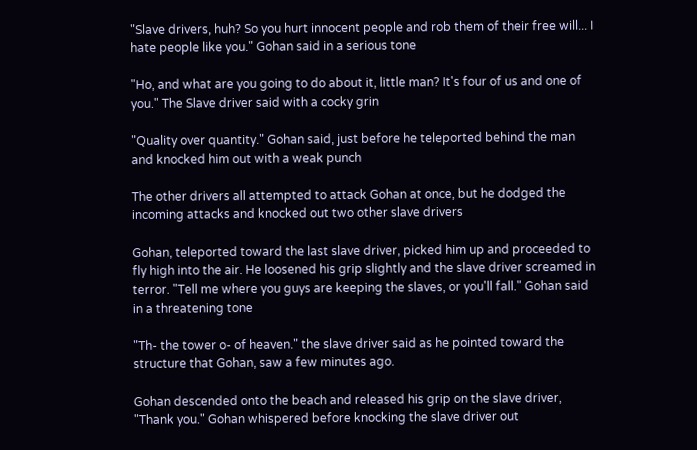"Slave drivers, huh? So you hurt innocent people and rob them of their free will... I hate people like you." Gohan said in a serious tone

"Ho, and what are you going to do about it, little man? It's four of us and one of you." The Slave driver said with a cocky grin

"Quality over quantity." Gohan said, just before he teleported behind the man and knocked him out with a weak punch

The other drivers all attempted to attack Gohan at once, but he dodged the incoming attacks and knocked out two other slave drivers

Gohan, teleported toward the last slave driver, picked him up and proceeded to fly high into the air. He loosened his grip slightly and the slave driver screamed in terror. "Tell me where you guys are keeping the slaves, or you'll fall." Gohan said in a threatening tone

"Th- the tower o- of heaven." the slave driver said as he pointed toward the structure that Gohan, saw a few minutes ago.

Gohan descended onto the beach and released his grip on the slave driver, "Thank you." Gohan whispered before knocking the slave driver out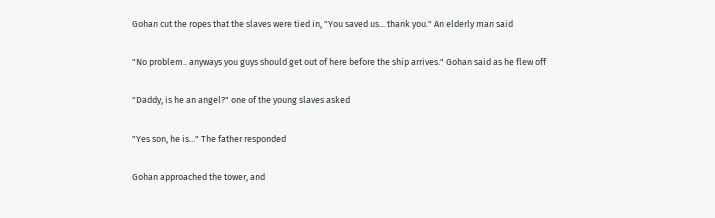Gohan cut the ropes that the slaves were tied in, "You saved us... thank you." An elderly man said

"No problem.. anyways you guys should get out of here before the ship arrives." Gohan said as he flew off

"Daddy, is he an angel?" one of the young slaves asked

"Yes son, he is..." The father responded

Gohan approached the tower, and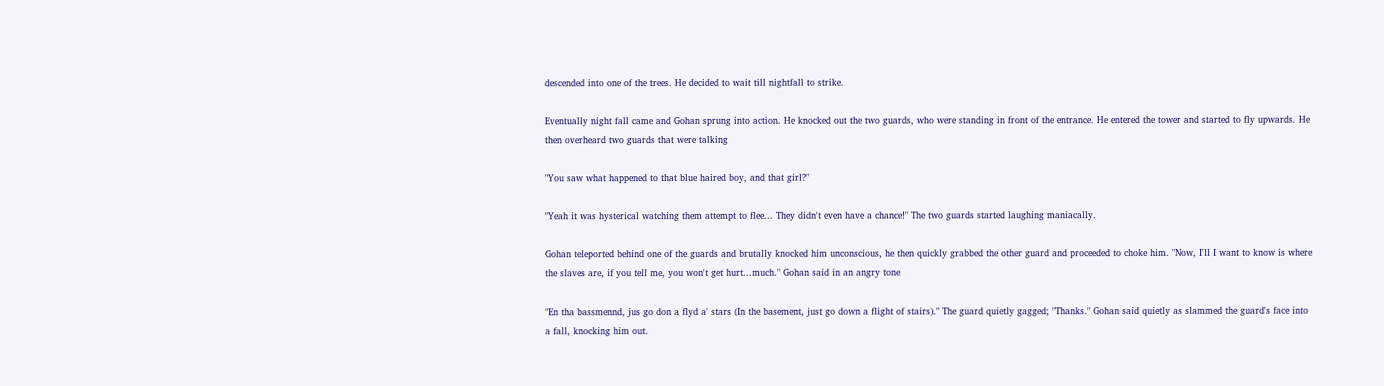descended into one of the trees. He decided to wait till nightfall to strike.

Eventually night fall came and Gohan sprung into action. He knocked out the two guards, who were standing in front of the entrance. He entered the tower and started to fly upwards. He then overheard two guards that were talking

"You saw what happened to that blue haired boy, and that girl?"

"Yeah it was hysterical watching them attempt to flee... They didn't even have a chance!" The two guards started laughing maniacally.

Gohan teleported behind one of the guards and brutally knocked him unconscious, he then quickly grabbed the other guard and proceeded to choke him. "Now, I'll I want to know is where the slaves are, if you tell me, you won't get hurt...much." Gohan said in an angry tone

"En tha bassmennd, jus go don a flyd a' stars (In the basement, just go down a flight of stairs)." The guard quietly gagged; "Thanks." Gohan said quietly as slammed the guard's face into a fall, knocking him out.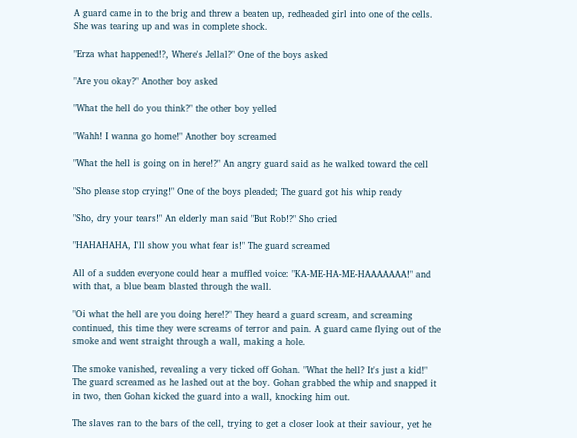A guard came in to the brig and threw a beaten up, redheaded girl into one of the cells. She was tearing up and was in complete shock.

"Erza what happened!?, Where's Jellal?" One of the boys asked

"Are you okay?" Another boy asked

"What the hell do you think?" the other boy yelled

"Wahh! I wanna go home!" Another boy screamed

"What the hell is going on in here!?" An angry guard said as he walked toward the cell

"Sho please stop crying!" One of the boys pleaded; The guard got his whip ready

"Sho, dry your tears!" An elderly man said "But Rob!?" Sho cried

"HAHAHAHA, I'll show you what fear is!" The guard screamed

All of a sudden everyone could hear a muffled voice: "KA-ME-HA-ME-HAAAAAAA!" and with that, a blue beam blasted through the wall.

"Oi what the hell are you doing here!?" They heard a guard scream, and screaming continued, this time they were screams of terror and pain. A guard came flying out of the smoke and went straight through a wall, making a hole.

The smoke vanished, revealing a very ticked off Gohan. "What the hell? It's just a kid!" The guard screamed as he lashed out at the boy. Gohan grabbed the whip and snapped it in two, then Gohan kicked the guard into a wall, knocking him out.

The slaves ran to the bars of the cell, trying to get a closer look at their saviour, yet he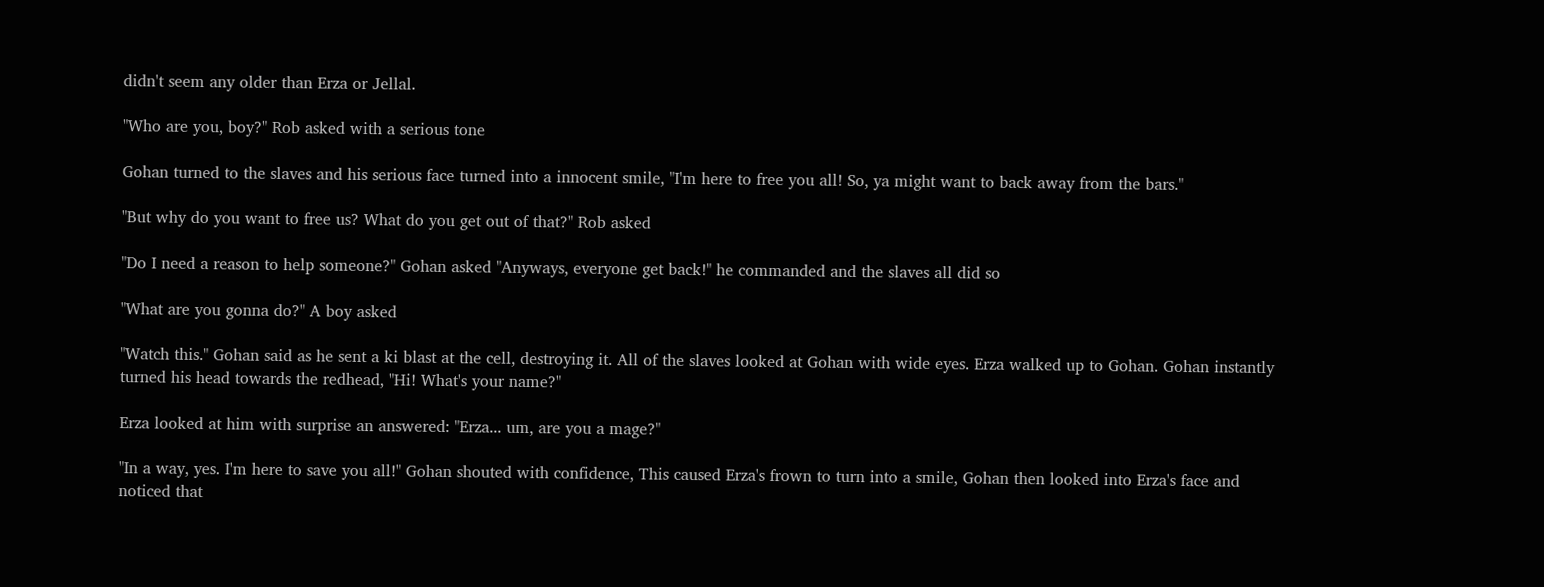didn't seem any older than Erza or Jellal.

"Who are you, boy?" Rob asked with a serious tone

Gohan turned to the slaves and his serious face turned into a innocent smile, "I'm here to free you all! So, ya might want to back away from the bars."

"But why do you want to free us? What do you get out of that?" Rob asked

"Do I need a reason to help someone?" Gohan asked "Anyways, everyone get back!" he commanded and the slaves all did so

"What are you gonna do?" A boy asked

"Watch this." Gohan said as he sent a ki blast at the cell, destroying it. All of the slaves looked at Gohan with wide eyes. Erza walked up to Gohan. Gohan instantly turned his head towards the redhead, "Hi! What's your name?"

Erza looked at him with surprise an answered: "Erza... um, are you a mage?"

"In a way, yes. I'm here to save you all!" Gohan shouted with confidence, This caused Erza's frown to turn into a smile, Gohan then looked into Erza's face and noticed that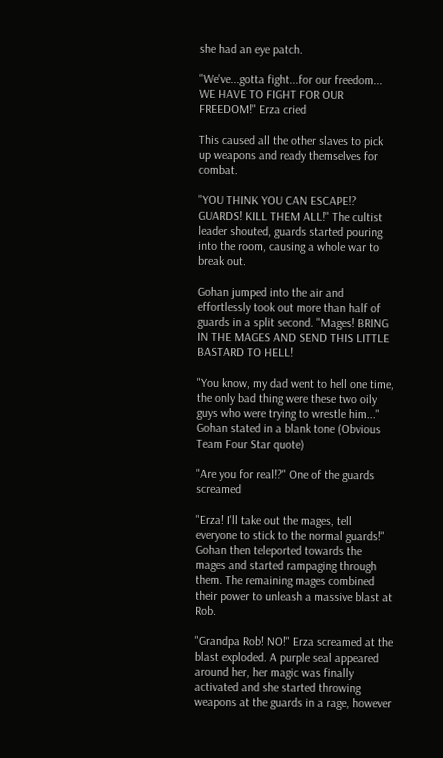she had an eye patch.

"We've...gotta fight...for our freedom... WE HAVE TO FIGHT FOR OUR FREEDOM!" Erza cried

This caused all the other slaves to pick up weapons and ready themselves for combat.

"YOU THINK YOU CAN ESCAPE!? GUARDS! KILL THEM ALL!" The cultist leader shouted, guards started pouring into the room, causing a whole war to break out.

Gohan jumped into the air and effortlessly took out more than half of guards in a split second. "Mages! BRING IN THE MAGES AND SEND THIS LITTLE BASTARD TO HELL!

"You know, my dad went to hell one time, the only bad thing were these two oily guys who were trying to wrestle him..." Gohan stated in a blank tone (Obvious Team Four Star quote)

"Are you for real!?" One of the guards screamed

"Erza! I'll take out the mages, tell everyone to stick to the normal guards!" Gohan then teleported towards the mages and started rampaging through them. The remaining mages combined their power to unleash a massive blast at Rob.

"Grandpa Rob! NO!" Erza screamed at the blast exploded. A purple seal appeared around her, her magic was finally activated and she started throwing weapons at the guards in a rage, however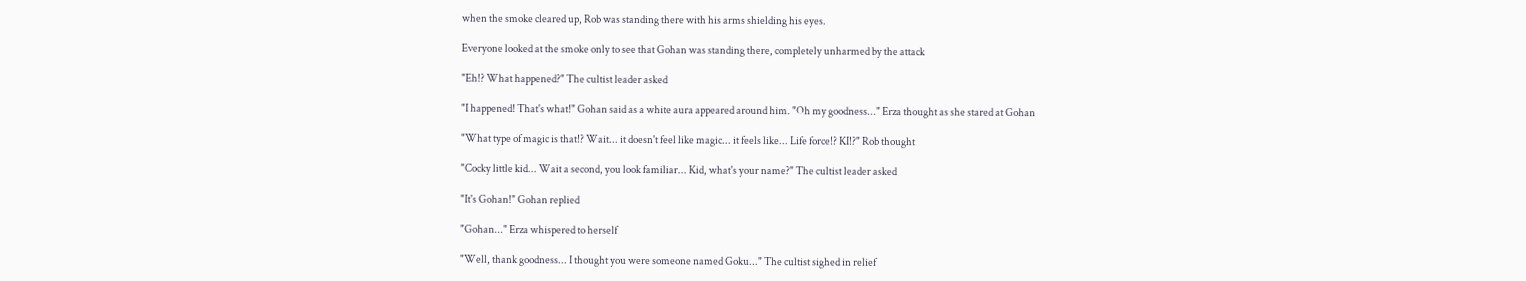when the smoke cleared up, Rob was standing there with his arms shielding his eyes.

Everyone looked at the smoke only to see that Gohan was standing there, completely unharmed by the attack

"Eh!? What happened?" The cultist leader asked

"I happened! That's what!" Gohan said as a white aura appeared around him. "Oh my goodness..." Erza thought as she stared at Gohan

"What type of magic is that!? Wait... it doesn't feel like magic... it feels like... Life force!? KI!?" Rob thought

"Cocky little kid... Wait a second, you look familiar... Kid, what's your name?" The cultist leader asked

"It's Gohan!" Gohan replied

"Gohan..." Erza whispered to herself

"Well, thank goodness... I thought you were someone named Goku..." The cultist sighed in relief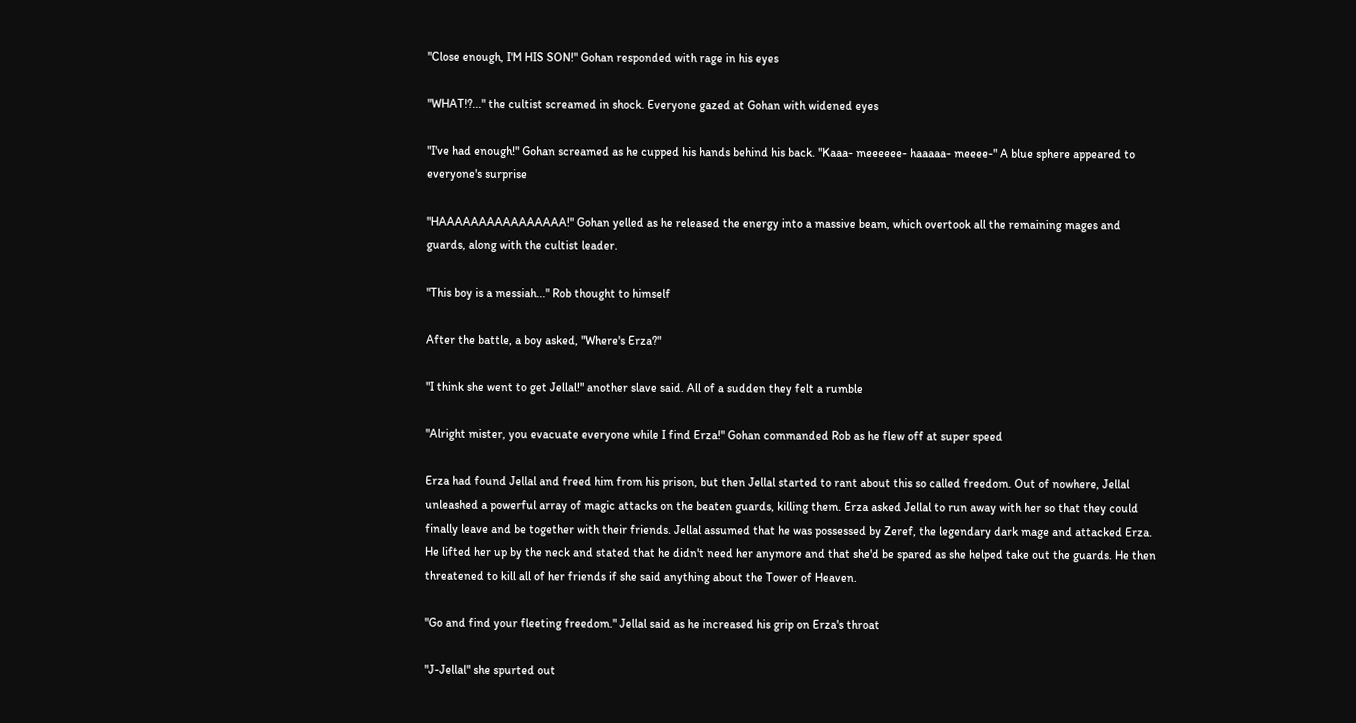"Close enough, I'M HIS SON!" Gohan responded with rage in his eyes

"WHAT!?..." the cultist screamed in shock. Everyone gazed at Gohan with widened eyes

"I've had enough!" Gohan screamed as he cupped his hands behind his back. "Kaaa- meeeeee- haaaaa- meeee-" A blue sphere appeared to everyone's surprise

"HAAAAAAAAAAAAAAAA!" Gohan yelled as he released the energy into a massive beam, which overtook all the remaining mages and guards, along with the cultist leader.

"This boy is a messiah..." Rob thought to himself

After the battle, a boy asked, "Where's Erza?"

"I think she went to get Jellal!" another slave said. All of a sudden they felt a rumble

"Alright mister, you evacuate everyone while I find Erza!" Gohan commanded Rob as he flew off at super speed

Erza had found Jellal and freed him from his prison, but then Jellal started to rant about this so called freedom. Out of nowhere, Jellal unleashed a powerful array of magic attacks on the beaten guards, killing them. Erza asked Jellal to run away with her so that they could finally leave and be together with their friends. Jellal assumed that he was possessed by Zeref, the legendary dark mage and attacked Erza. He lifted her up by the neck and stated that he didn't need her anymore and that she'd be spared as she helped take out the guards. He then threatened to kill all of her friends if she said anything about the Tower of Heaven.

"Go and find your fleeting freedom." Jellal said as he increased his grip on Erza's throat

"J-Jellal" she spurted out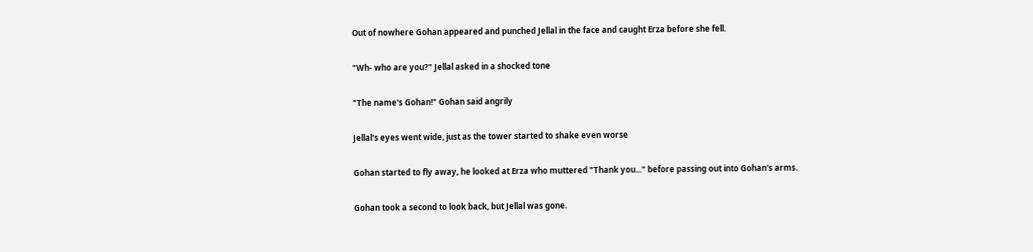Out of nowhere Gohan appeared and punched Jellal in the face and caught Erza before she fell.

"Wh- who are you?" Jellal asked in a shocked tone

"The name's Gohan!" Gohan said angrily

Jellal's eyes went wide, just as the tower started to shake even worse

Gohan started to fly away, he looked at Erza who muttered "Thank you..." before passing out into Gohan's arms.

Gohan took a second to look back, but Jellal was gone.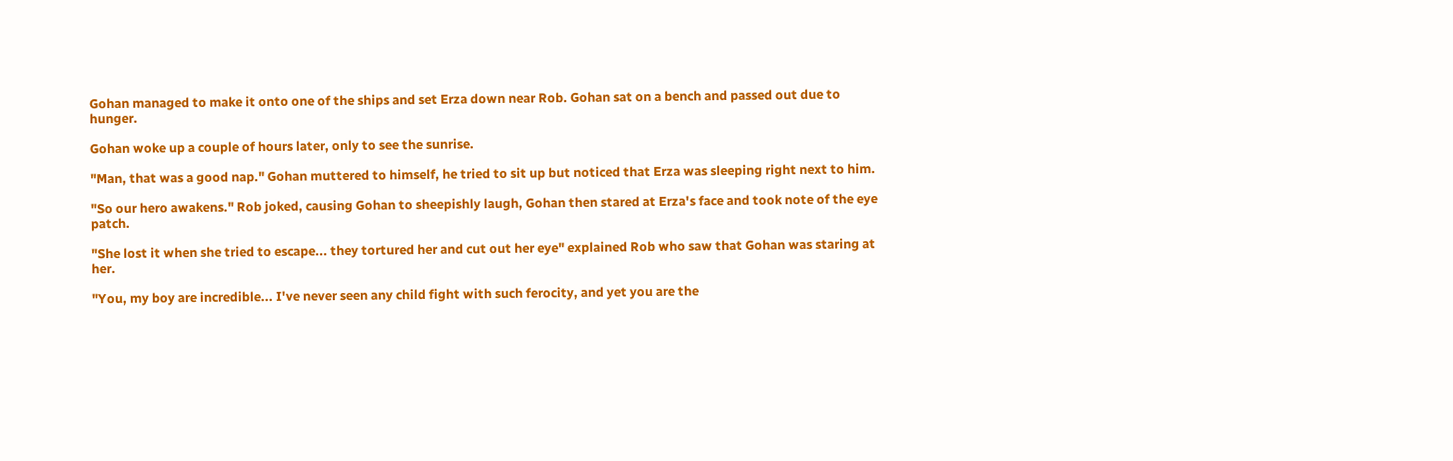Gohan managed to make it onto one of the ships and set Erza down near Rob. Gohan sat on a bench and passed out due to hunger.

Gohan woke up a couple of hours later, only to see the sunrise.

"Man, that was a good nap." Gohan muttered to himself, he tried to sit up but noticed that Erza was sleeping right next to him.

"So our hero awakens." Rob joked, causing Gohan to sheepishly laugh, Gohan then stared at Erza's face and took note of the eye patch.

"She lost it when she tried to escape... they tortured her and cut out her eye" explained Rob who saw that Gohan was staring at her.

"You, my boy are incredible... I've never seen any child fight with such ferocity, and yet you are the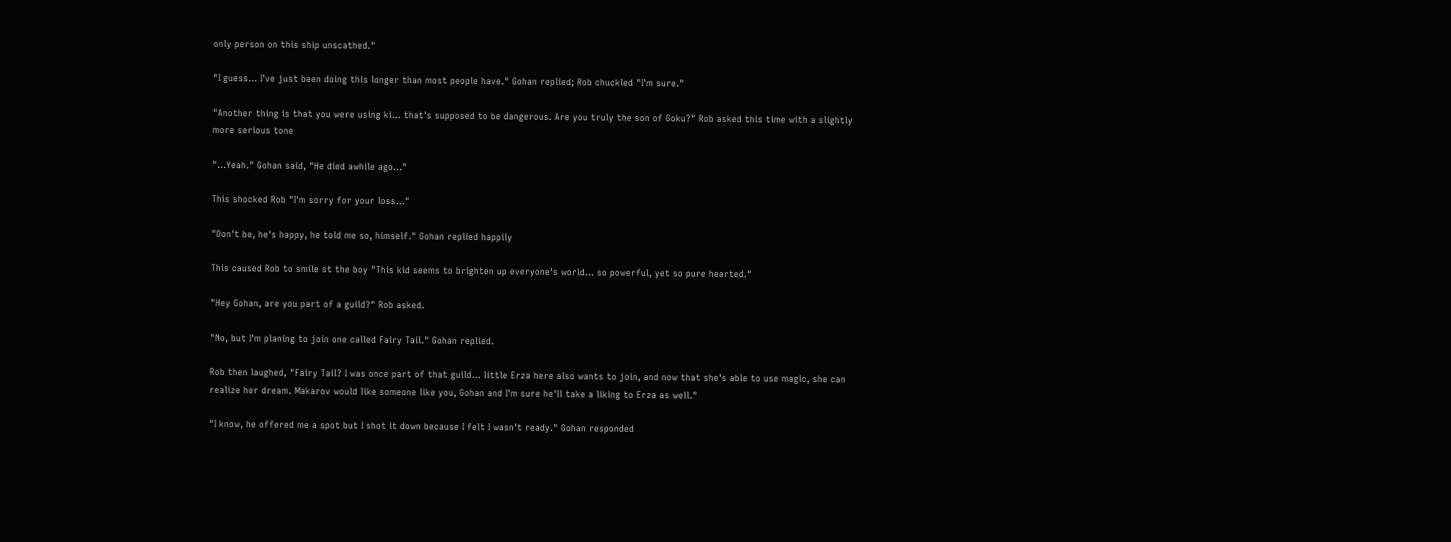only person on this ship unscathed."

"I guess... I've just been doing this longer than most people have." Gohan replied; Rob chuckled "I'm sure."

"Another thing is that you were using ki... that's supposed to be dangerous. Are you truly the son of Goku?" Rob asked this time with a slightly more serious tone

"...Yeah." Gohan said, "He died awhile ago..."

This shocked Rob "I'm sorry for your loss..."

"Don't be, he's happy, he told me so, himself." Gohan replied happily

This caused Rob to smile st the boy "This kid seems to brighten up everyone's world... so powerful, yet so pure hearted."

"Hey Gohan, are you part of a guild?" Rob asked.

"No, but I'm planing to join one called Fairy Tail." Gohan replied.

Rob then laughed, "Fairy Tail? I was once part of that guild... little Erza here also wants to join, and now that she's able to use magic, she can realize her dream. Makarov would like someone like you, Gohan and I'm sure he'll take a liking to Erza as well."

"I know, he offered me a spot but I shot it down because I felt I wasn't ready." Gohan responded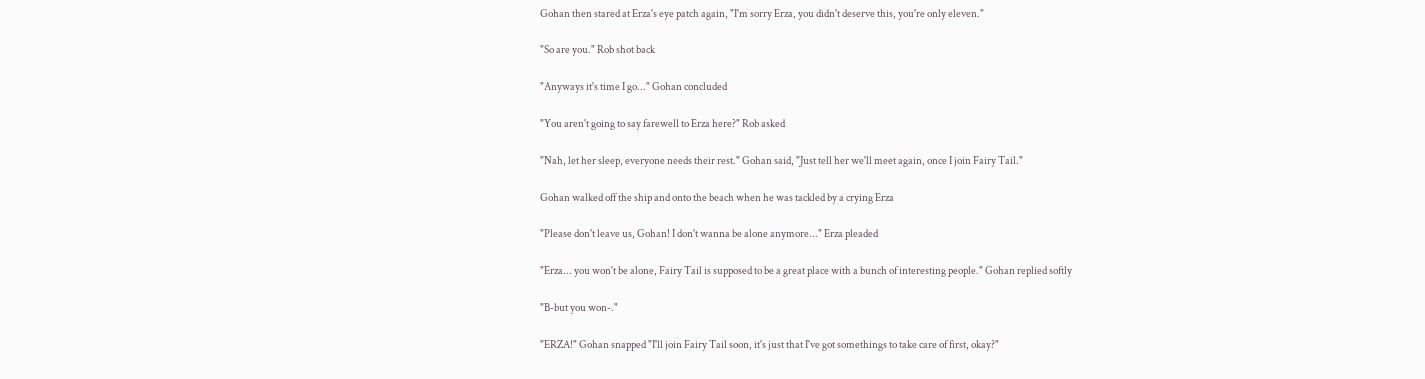Gohan then stared at Erza's eye patch again, "I'm sorry Erza, you didn't deserve this, you're only eleven."

"So are you." Rob shot back

"Anyways it's time I go..." Gohan concluded

"You aren't going to say farewell to Erza here?" Rob asked

"Nah, let her sleep, everyone needs their rest." Gohan said, "Just tell her we'll meet again, once I join Fairy Tail."

Gohan walked off the ship and onto the beach when he was tackled by a crying Erza

"Please don't leave us, Gohan! I don't wanna be alone anymore..." Erza pleaded

"Erza... you won't be alone, Fairy Tail is supposed to be a great place with a bunch of interesting people." Gohan replied softly

"B-but you won-."

"ERZA!" Gohan snapped "I'll join Fairy Tail soon, it's just that I've got somethings to take care of first, okay?"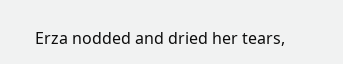Erza nodded and dried her tears,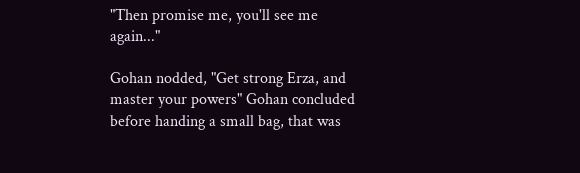"Then promise me, you'll see me again..."

Gohan nodded, "Get strong Erza, and master your powers" Gohan concluded before handing a small bag, that was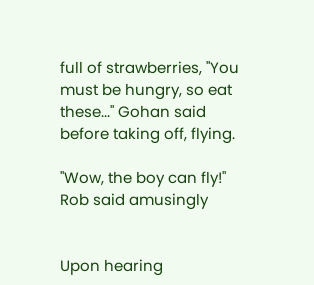full of strawberries, "You must be hungry, so eat these..." Gohan said before taking off, flying.

"Wow, the boy can fly!" Rob said amusingly


Upon hearing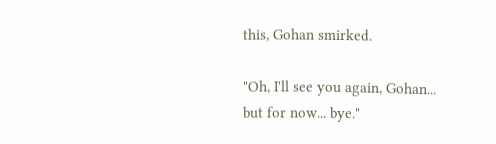this, Gohan smirked.

"Oh, I'll see you again, Gohan... but for now... bye."